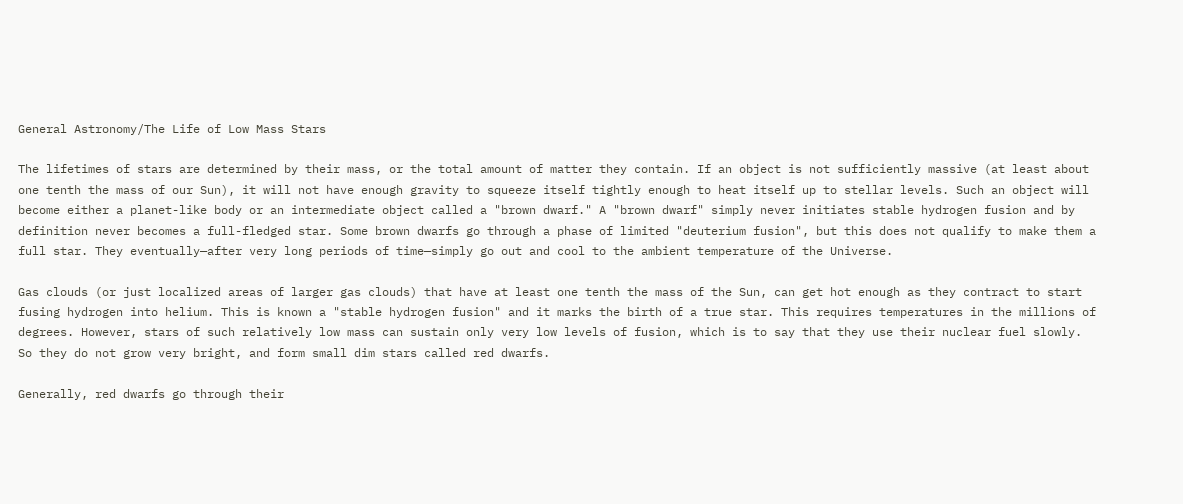General Astronomy/The Life of Low Mass Stars

The lifetimes of stars are determined by their mass, or the total amount of matter they contain. If an object is not sufficiently massive (at least about one tenth the mass of our Sun), it will not have enough gravity to squeeze itself tightly enough to heat itself up to stellar levels. Such an object will become either a planet-like body or an intermediate object called a "brown dwarf." A "brown dwarf" simply never initiates stable hydrogen fusion and by definition never becomes a full-fledged star. Some brown dwarfs go through a phase of limited "deuterium fusion", but this does not qualify to make them a full star. They eventually—after very long periods of time—simply go out and cool to the ambient temperature of the Universe.

Gas clouds (or just localized areas of larger gas clouds) that have at least one tenth the mass of the Sun, can get hot enough as they contract to start fusing hydrogen into helium. This is known a "stable hydrogen fusion" and it marks the birth of a true star. This requires temperatures in the millions of degrees. However, stars of such relatively low mass can sustain only very low levels of fusion, which is to say that they use their nuclear fuel slowly. So they do not grow very bright, and form small dim stars called red dwarfs.

Generally, red dwarfs go through their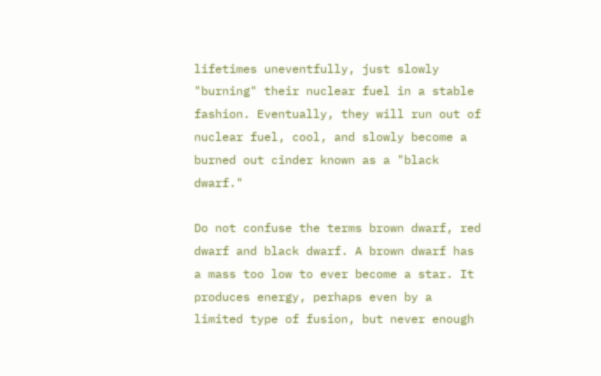lifetimes uneventfully, just slowly "burning" their nuclear fuel in a stable fashion. Eventually, they will run out of nuclear fuel, cool, and slowly become a burned out cinder known as a "black dwarf."

Do not confuse the terms brown dwarf, red dwarf and black dwarf. A brown dwarf has a mass too low to ever become a star. It produces energy, perhaps even by a limited type of fusion, but never enough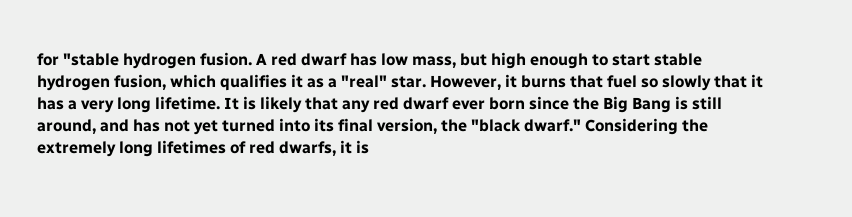for "stable hydrogen fusion. A red dwarf has low mass, but high enough to start stable hydrogen fusion, which qualifies it as a "real" star. However, it burns that fuel so slowly that it has a very long lifetime. It is likely that any red dwarf ever born since the Big Bang is still around, and has not yet turned into its final version, the "black dwarf." Considering the extremely long lifetimes of red dwarfs, it is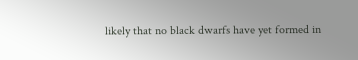likely that no black dwarfs have yet formed in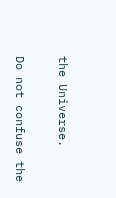the Universe.

Do not confuse the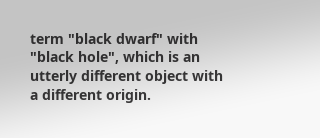term "black dwarf" with "black hole", which is an utterly different object with a different origin.